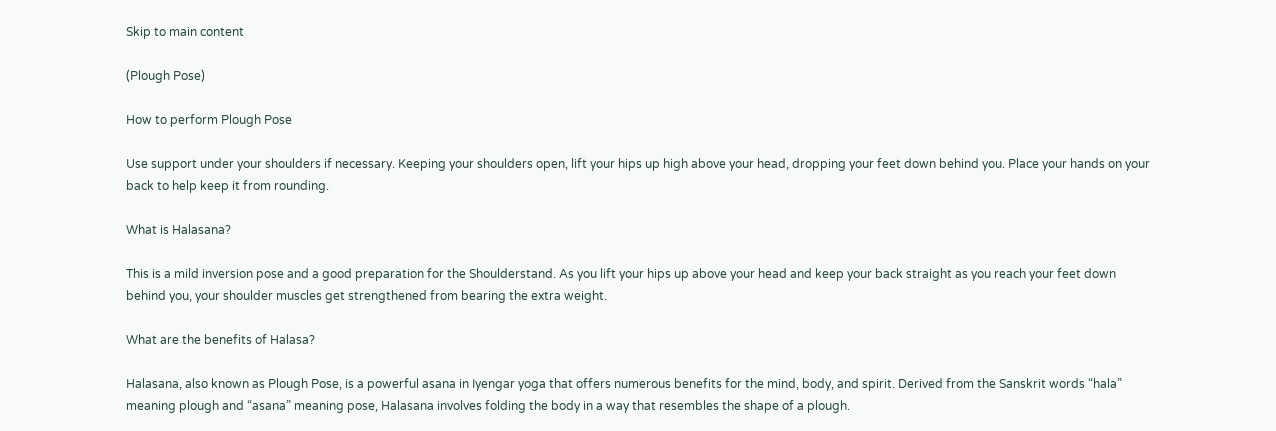Skip to main content

(Plough Pose)

How to perform Plough Pose

Use support under your shoulders if necessary. Keeping your shoulders open, lift your hips up high above your head, dropping your feet down behind you. Place your hands on your back to help keep it from rounding.

What is Halasana?

This is a mild inversion pose and a good preparation for the Shoulderstand. As you lift your hips up above your head and keep your back straight as you reach your feet down behind you, your shoulder muscles get strengthened from bearing the extra weight.

What are the benefits of Halasa?

Halasana, also known as Plough Pose, is a powerful asana in Iyengar yoga that offers numerous benefits for the mind, body, and spirit. Derived from the Sanskrit words “hala” meaning plough and “asana” meaning pose, Halasana involves folding the body in a way that resembles the shape of a plough.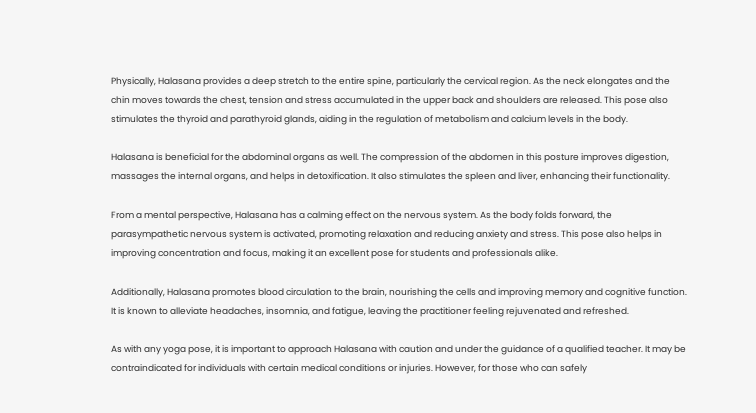Physically, Halasana provides a deep stretch to the entire spine, particularly the cervical region. As the neck elongates and the chin moves towards the chest, tension and stress accumulated in the upper back and shoulders are released. This pose also stimulates the thyroid and parathyroid glands, aiding in the regulation of metabolism and calcium levels in the body.

Halasana is beneficial for the abdominal organs as well. The compression of the abdomen in this posture improves digestion, massages the internal organs, and helps in detoxification. It also stimulates the spleen and liver, enhancing their functionality.

From a mental perspective, Halasana has a calming effect on the nervous system. As the body folds forward, the parasympathetic nervous system is activated, promoting relaxation and reducing anxiety and stress. This pose also helps in improving concentration and focus, making it an excellent pose for students and professionals alike.

Additionally, Halasana promotes blood circulation to the brain, nourishing the cells and improving memory and cognitive function. It is known to alleviate headaches, insomnia, and fatigue, leaving the practitioner feeling rejuvenated and refreshed.

As with any yoga pose, it is important to approach Halasana with caution and under the guidance of a qualified teacher. It may be contraindicated for individuals with certain medical conditions or injuries. However, for those who can safely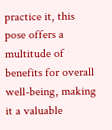practice it, this pose offers a multitude of benefits for overall well-being, making it a valuable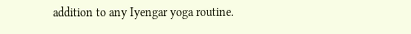addition to any Iyengar yoga routine.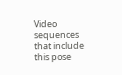Video sequences that include this pose